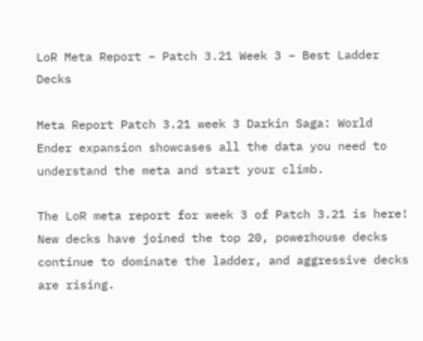LoR Meta Report – Patch 3.21 Week 3 – Best Ladder Decks

Meta Report Patch 3.21 week 3 Darkin Saga: World Ender expansion showcases all the data you need to understand the meta and start your climb.

The LoR meta report for week 3 of Patch 3.21 is here! New decks have joined the top 20, powerhouse decks continue to dominate the ladder, and aggressive decks are rising.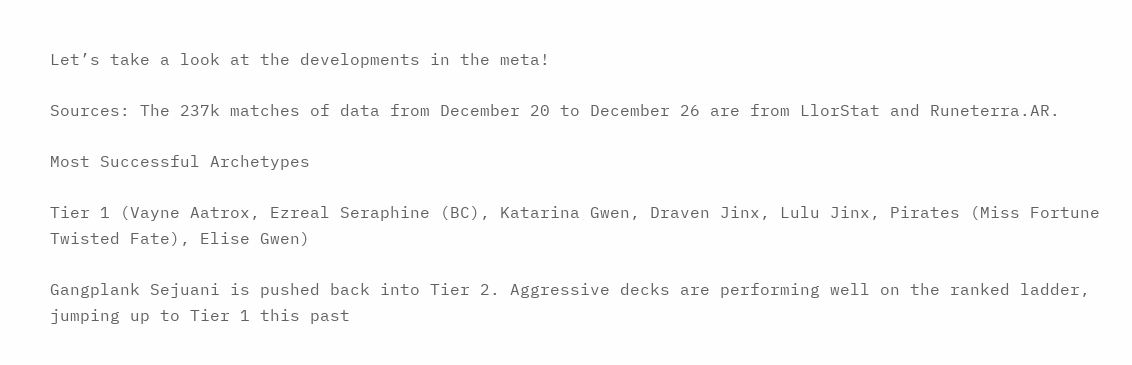Let’s take a look at the developments in the meta!

Sources: The 237k matches of data from December 20 to December 26 are from LlorStat and Runeterra.AR.

Most Successful Archetypes

Tier 1 (Vayne Aatrox, Ezreal Seraphine (BC), Katarina Gwen, Draven Jinx, Lulu Jinx, Pirates (Miss Fortune Twisted Fate), Elise Gwen)

Gangplank Sejuani is pushed back into Tier 2. Aggressive decks are performing well on the ranked ladder, jumping up to Tier 1 this past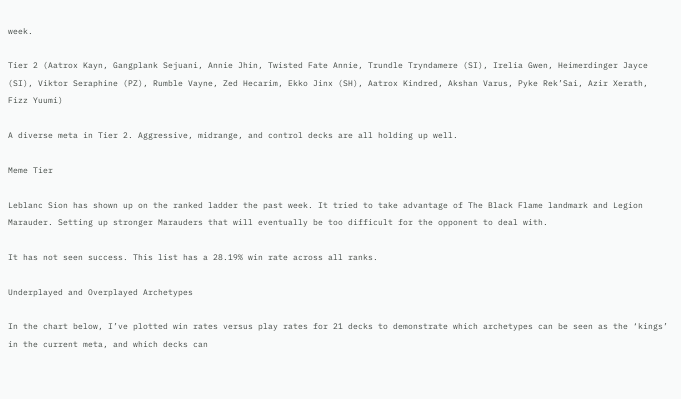week.

Tier 2 (Aatrox Kayn, Gangplank Sejuani, Annie Jhin, Twisted Fate Annie, Trundle Tryndamere (SI), Irelia Gwen, Heimerdinger Jayce (SI), Viktor Seraphine (PZ), Rumble Vayne, Zed Hecarim, Ekko Jinx (SH), Aatrox Kindred, Akshan Varus, Pyke Rek’Sai, Azir Xerath, Fizz Yuumi)

A diverse meta in Tier 2. Aggressive, midrange, and control decks are all holding up well.

Meme Tier

Leblanc Sion has shown up on the ranked ladder the past week. It tried to take advantage of The Black Flame landmark and Legion Marauder. Setting up stronger Marauders that will eventually be too difficult for the opponent to deal with.

It has not seen success. This list has a 28.19% win rate across all ranks.

Underplayed and Overplayed Archetypes

In the chart below, I’ve plotted win rates versus play rates for 21 decks to demonstrate which archetypes can be seen as the ‘kings’ in the current meta, and which decks can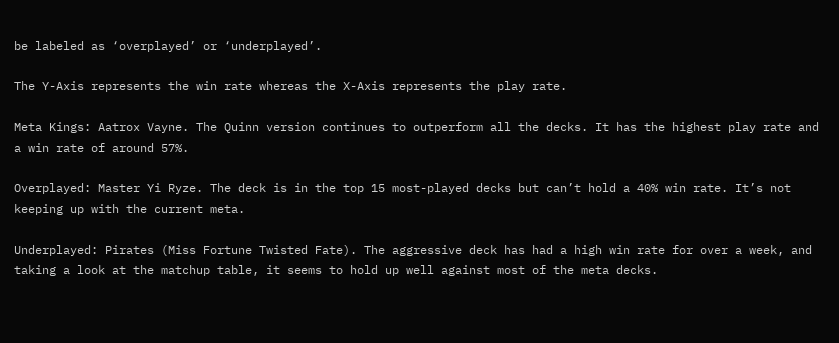be labeled as ‘overplayed’ or ‘underplayed’.

The Y-Axis represents the win rate whereas the X-Axis represents the play rate.

Meta Kings: Aatrox Vayne. The Quinn version continues to outperform all the decks. It has the highest play rate and a win rate of around 57%.

Overplayed: Master Yi Ryze. The deck is in the top 15 most-played decks but can’t hold a 40% win rate. It’s not keeping up with the current meta.

Underplayed: Pirates (Miss Fortune Twisted Fate). The aggressive deck has had a high win rate for over a week, and taking a look at the matchup table, it seems to hold up well against most of the meta decks.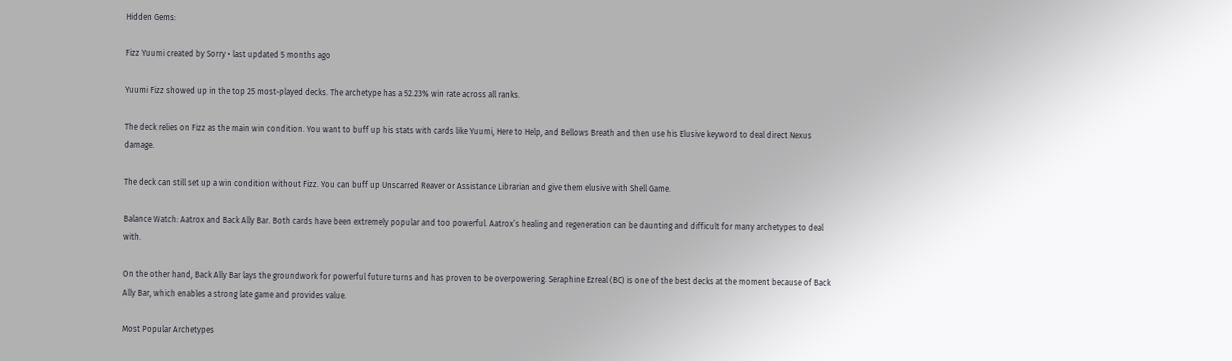Hidden Gems:

Fizz Yuumi created by Sorry • last updated 5 months ago

Yuumi Fizz showed up in the top 25 most-played decks. The archetype has a 52.23% win rate across all ranks.

The deck relies on Fizz as the main win condition. You want to buff up his stats with cards like Yuumi, Here to Help, and Bellows Breath and then use his Elusive keyword to deal direct Nexus damage.

The deck can still set up a win condition without Fizz. You can buff up Unscarred Reaver or Assistance Librarian and give them elusive with Shell Game.

Balance Watch: Aatrox and Back Ally Bar. Both cards have been extremely popular and too powerful. Aatrox’s healing and regeneration can be daunting and difficult for many archetypes to deal with.

On the other hand, Back Ally Bar lays the groundwork for powerful future turns and has proven to be overpowering. Seraphine Ezreal (BC) is one of the best decks at the moment because of Back Ally Bar, which enables a strong late game and provides value.

Most Popular Archetypes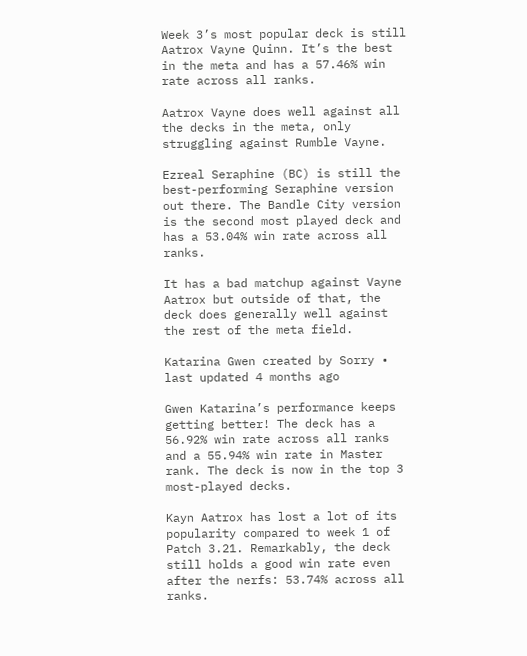Week 3’s most popular deck is still Aatrox Vayne Quinn. It’s the best in the meta and has a 57.46% win rate across all ranks.

Aatrox Vayne does well against all the decks in the meta, only struggling against Rumble Vayne.

Ezreal Seraphine (BC) is still the best-performing Seraphine version out there. The Bandle City version is the second most played deck and has a 53.04% win rate across all ranks.

It has a bad matchup against Vayne Aatrox but outside of that, the deck does generally well against the rest of the meta field.

Katarina Gwen created by Sorry • last updated 4 months ago

Gwen Katarina’s performance keeps getting better! The deck has a 56.92% win rate across all ranks and a 55.94% win rate in Master rank. The deck is now in the top 3 most-played decks.

Kayn Aatrox has lost a lot of its popularity compared to week 1 of Patch 3.21. Remarkably, the deck still holds a good win rate even after the nerfs: 53.74% across all ranks.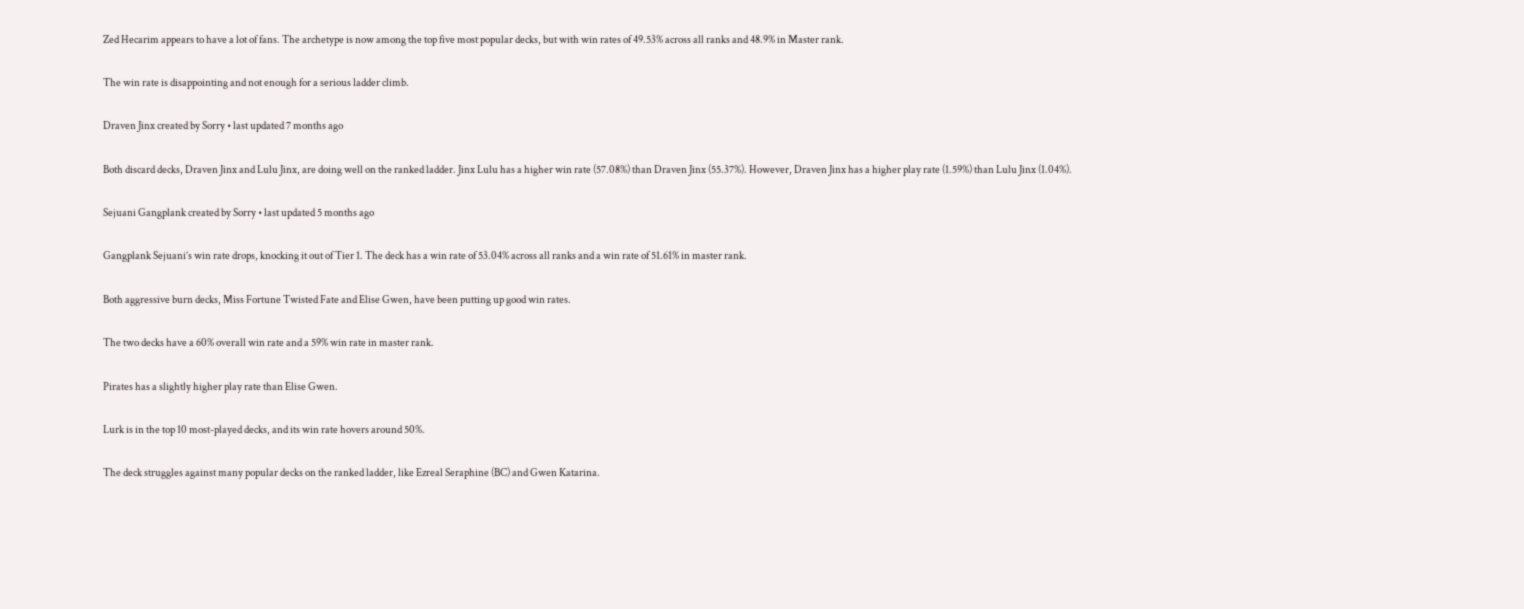Zed Hecarim appears to have a lot of fans. The archetype is now among the top five most popular decks, but with win rates of 49.53% across all ranks and 48.9% in Master rank.

The win rate is disappointing and not enough for a serious ladder climb.

Draven Jinx created by Sorry • last updated 7 months ago

Both discard decks, Draven Jinx and Lulu Jinx, are doing well on the ranked ladder. Jinx Lulu has a higher win rate (57.08%) than Draven Jinx (55.37%). However, Draven Jinx has a higher play rate (1.59%) than Lulu Jinx (1.04%).

Sejuani Gangplank created by Sorry • last updated 5 months ago

Gangplank Sejuani’s win rate drops, knocking it out of Tier 1. The deck has a win rate of 53.04% across all ranks and a win rate of 51.61% in master rank.

Both aggressive burn decks, Miss Fortune Twisted Fate and Elise Gwen, have been putting up good win rates.

The two decks have a 60% overall win rate and a 59% win rate in master rank.

Pirates has a slightly higher play rate than Elise Gwen.

Lurk is in the top 10 most-played decks, and its win rate hovers around 50%.

The deck struggles against many popular decks on the ranked ladder, like Ezreal Seraphine (BC) and Gwen Katarina.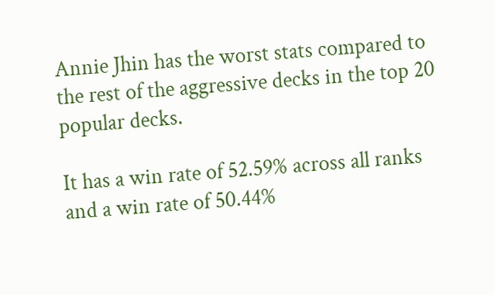Annie Jhin has the worst stats compared to the rest of the aggressive decks in the top 20 popular decks.

It has a win rate of 52.59% across all ranks and a win rate of 50.44%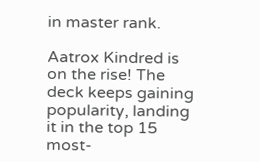in master rank.

Aatrox Kindred is on the rise! The deck keeps gaining popularity, landing it in the top 15 most-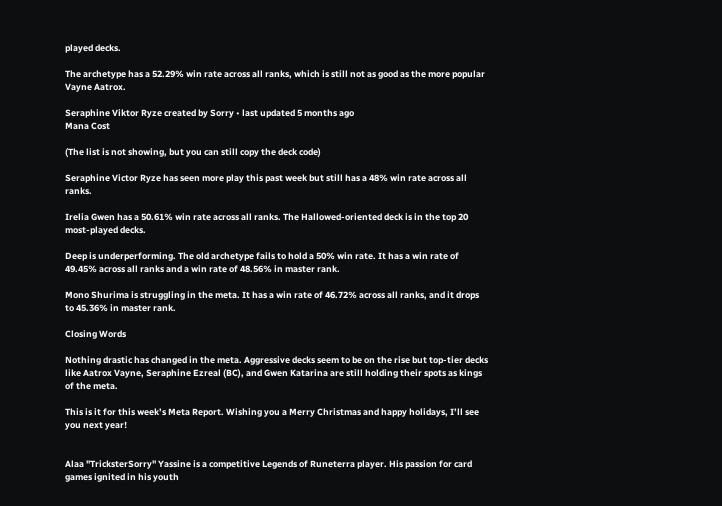played decks.

The archetype has a 52.29% win rate across all ranks, which is still not as good as the more popular Vayne Aatrox.

Seraphine Viktor Ryze created by Sorry • last updated 5 months ago
Mana Cost

(The list is not showing, but you can still copy the deck code)

Seraphine Victor Ryze has seen more play this past week but still has a 48% win rate across all ranks.

Irelia Gwen has a 50.61% win rate across all ranks. The Hallowed-oriented deck is in the top 20 most-played decks.

Deep is underperforming. The old archetype fails to hold a 50% win rate. It has a win rate of 49.45% across all ranks and a win rate of 48.56% in master rank.

Mono Shurima is struggling in the meta. It has a win rate of 46.72% across all ranks, and it drops to 45.36% in master rank.

Closing Words

Nothing drastic has changed in the meta. Aggressive decks seem to be on the rise but top-tier decks like Aatrox Vayne, Seraphine Ezreal (BC), and Gwen Katarina are still holding their spots as kings of the meta.

This is it for this week’s Meta Report. Wishing you a Merry Christmas and happy holidays, I’ll see you next year!


Alaa "TricksterSorry" Yassine is a competitive Legends of Runeterra player. His passion for card games ignited in his youth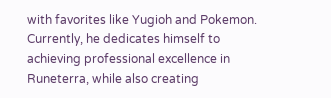with favorites like Yugioh and Pokemon. Currently, he dedicates himself to achieving professional excellence in Runeterra, while also creating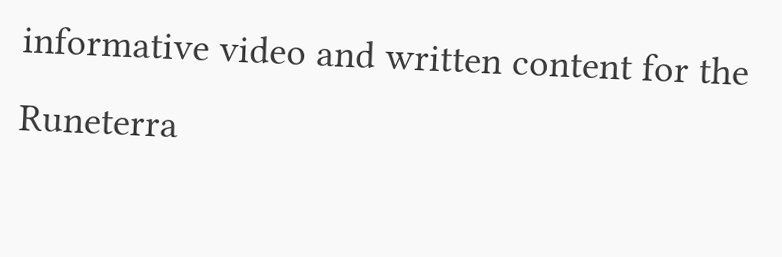informative video and written content for the Runeterra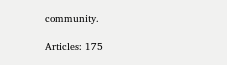community.

Articles: 175